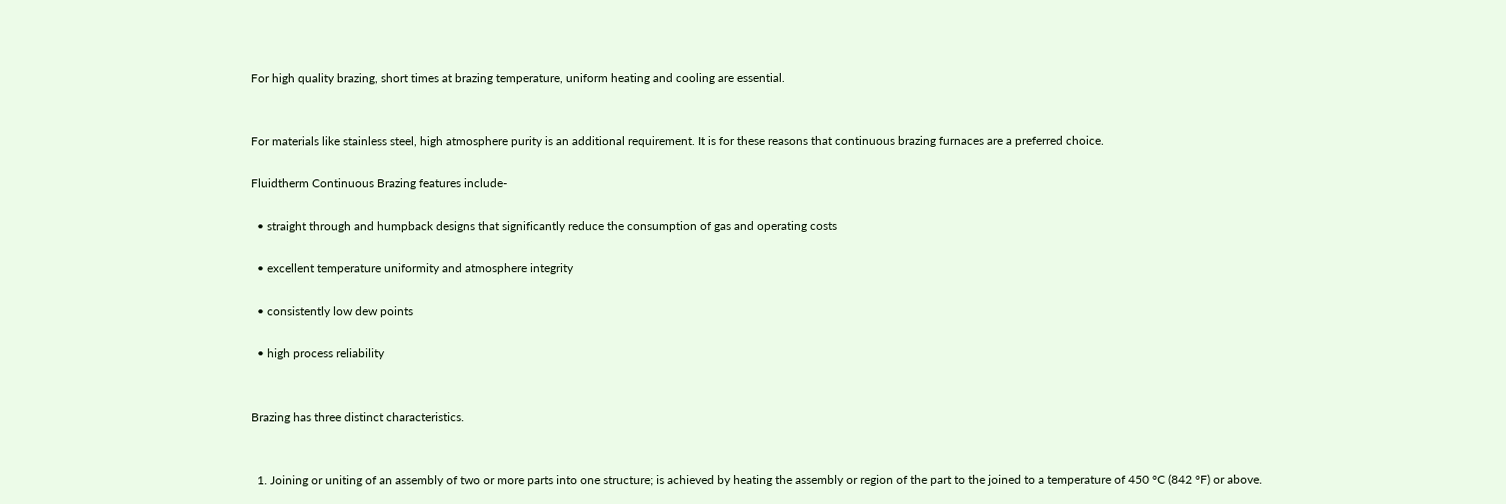For high quality brazing, short times at brazing temperature, uniform heating and cooling are essential.


For materials like stainless steel, high atmosphere purity is an additional requirement. It is for these reasons that continuous brazing furnaces are a preferred choice.

Fluidtherm Continuous Brazing features include-

  • straight through and humpback designs that significantly reduce the consumption of gas and operating costs

  • excellent temperature uniformity and atmosphere integrity

  • consistently low dew points

  • high process reliability


Brazing has three distinct characteristics.


  1. Joining or uniting of an assembly of two or more parts into one structure; is achieved by heating the assembly or region of the part to the joined to a temperature of 450 °C (842 °F) or above.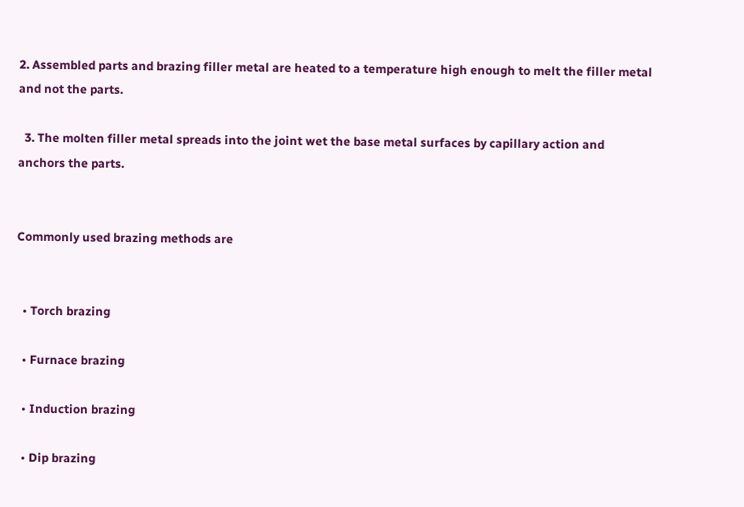2. Assembled parts and brazing filler metal are heated to a temperature high enough to melt the filler metal and not the parts.

  3. The molten filler metal spreads into the joint wet the base metal surfaces by capillary action and anchors the parts.


Commonly used brazing methods are


  • Torch brazing

  • Furnace brazing

  • Induction brazing

  • Dip brazing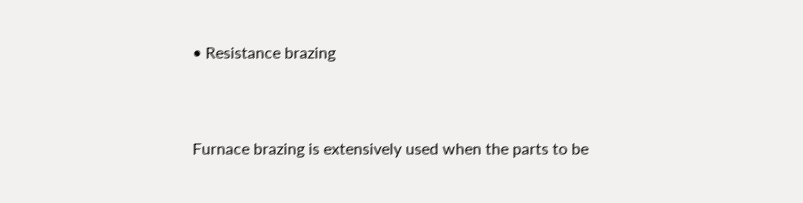• Resistance brazing


Furnace brazing is extensively used when the parts to be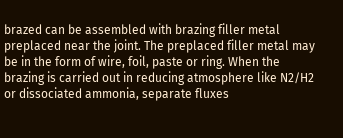brazed can be assembled with brazing filler metal preplaced near the joint. The preplaced filler metal may be in the form of wire, foil, paste or ring. When the brazing is carried out in reducing atmosphere like N2/H2 or dissociated ammonia, separate fluxes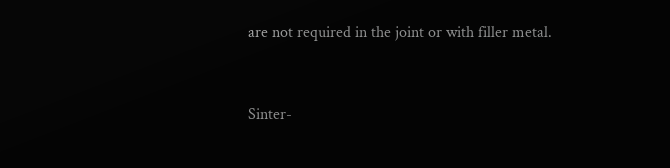are not required in the joint or with filler metal.


Sinter-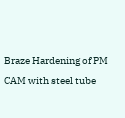Braze Hardening of PM CAM with steel tube